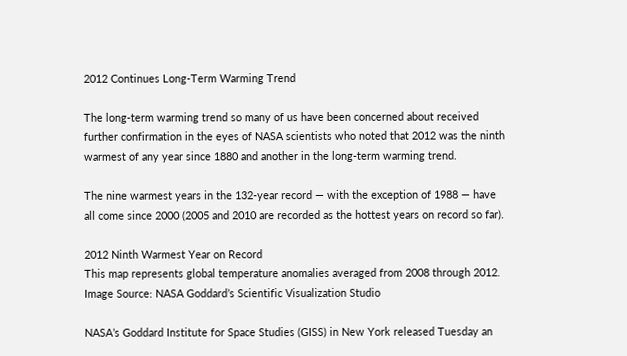2012 Continues Long-Term Warming Trend

The long-term warming trend so many of us have been concerned about received further confirmation in the eyes of NASA scientists who noted that 2012 was the ninth warmest of any year since 1880 and another in the long-term warming trend.

The nine warmest years in the 132-year record — with the exception of 1988 — have all come since 2000 (2005 and 2010 are recorded as the hottest years on record so far).

2012 Ninth Warmest Year on Record
This map represents global temperature anomalies averaged from 2008 through 2012.
Image Source: NASA Goddard’s Scientific Visualization Studio

NASA’s Goddard Institute for Space Studies (GISS) in New York released Tuesday an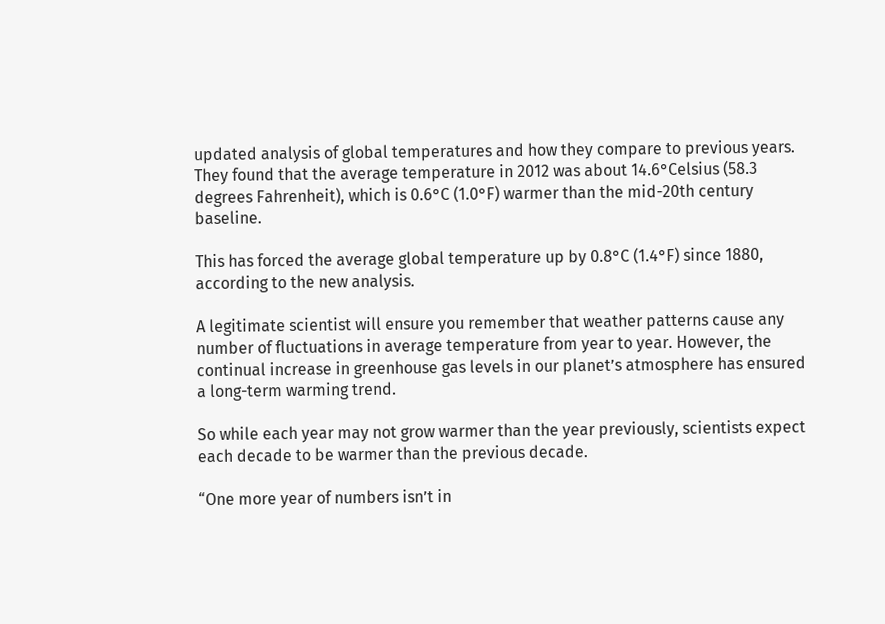updated analysis of global temperatures and how they compare to previous years. They found that the average temperature in 2012 was about 14.6°Celsius (58.3 degrees Fahrenheit), which is 0.6°C (1.0°F) warmer than the mid-20th century baseline.

This has forced the average global temperature up by 0.8°C (1.4°F) since 1880, according to the new analysis.

A legitimate scientist will ensure you remember that weather patterns cause any number of fluctuations in average temperature from year to year. However, the continual increase in greenhouse gas levels in our planet’s atmosphere has ensured a long-term warming trend.

So while each year may not grow warmer than the year previously, scientists expect each decade to be warmer than the previous decade.

“One more year of numbers isn’t in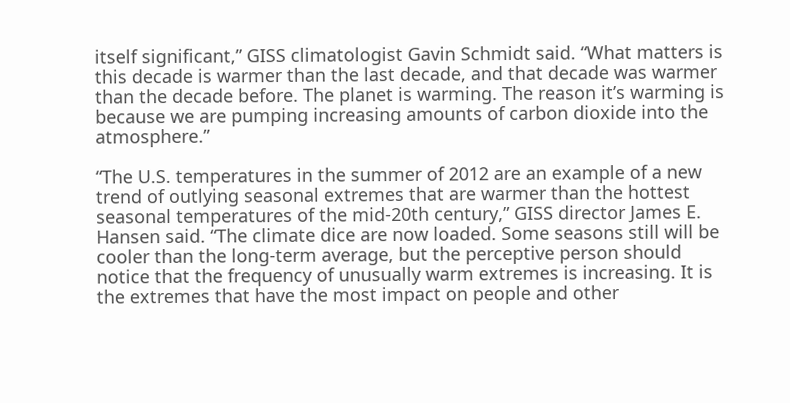itself significant,” GISS climatologist Gavin Schmidt said. “What matters is this decade is warmer than the last decade, and that decade was warmer than the decade before. The planet is warming. The reason it’s warming is because we are pumping increasing amounts of carbon dioxide into the atmosphere.”

“The U.S. temperatures in the summer of 2012 are an example of a new trend of outlying seasonal extremes that are warmer than the hottest seasonal temperatures of the mid-20th century,” GISS director James E. Hansen said. “The climate dice are now loaded. Some seasons still will be cooler than the long-term average, but the perceptive person should notice that the frequency of unusually warm extremes is increasing. It is the extremes that have the most impact on people and other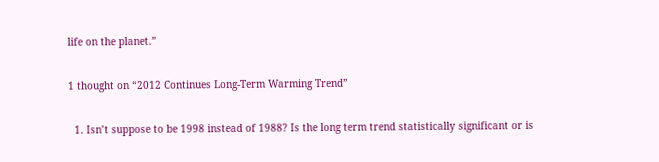life on the planet.”

1 thought on “2012 Continues Long-Term Warming Trend”

  1. Isn’t suppose to be 1998 instead of 1988? Is the long term trend statistically significant or is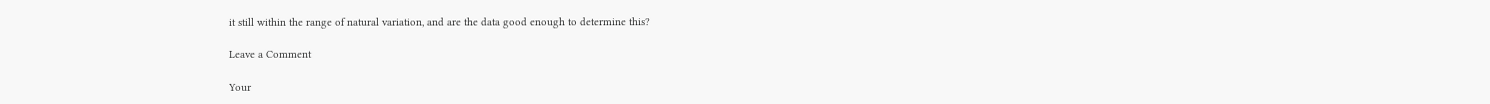it still within the range of natural variation, and are the data good enough to determine this?

Leave a Comment

Your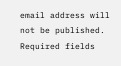email address will not be published. Required fields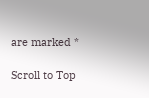are marked *

Scroll to Top